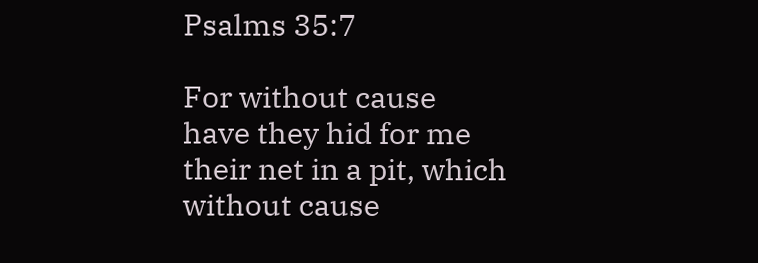Psalms 35:7

For without cause have they hid for me their net in a pit, which without cause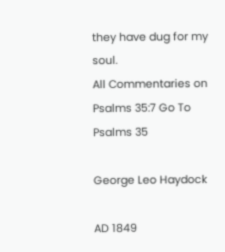they have dug for my soul.
All Commentaries on Psalms 35:7 Go To Psalms 35

George Leo Haydock

AD 1849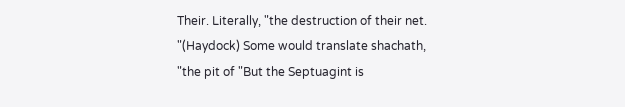Their. Literally, "the destruction of their net. "(Haydock) Some would translate shachath, "the pit of "But the Septuagint is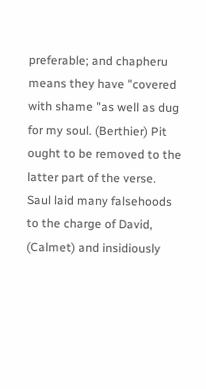preferable; and chapheru means they have "covered with shame "as well as dug for my soul. (Berthier) Pit ought to be removed to the latter part of the verse. Saul laid many falsehoods to the charge of David, (Calmet) and insidiously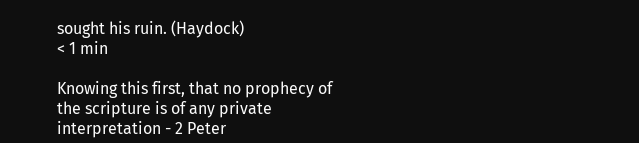sought his ruin. (Haydock)
< 1 min

Knowing this first, that no prophecy of the scripture is of any private interpretation - 2 Peter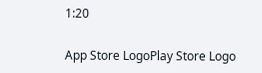1:20

App Store LogoPlay Store Logo